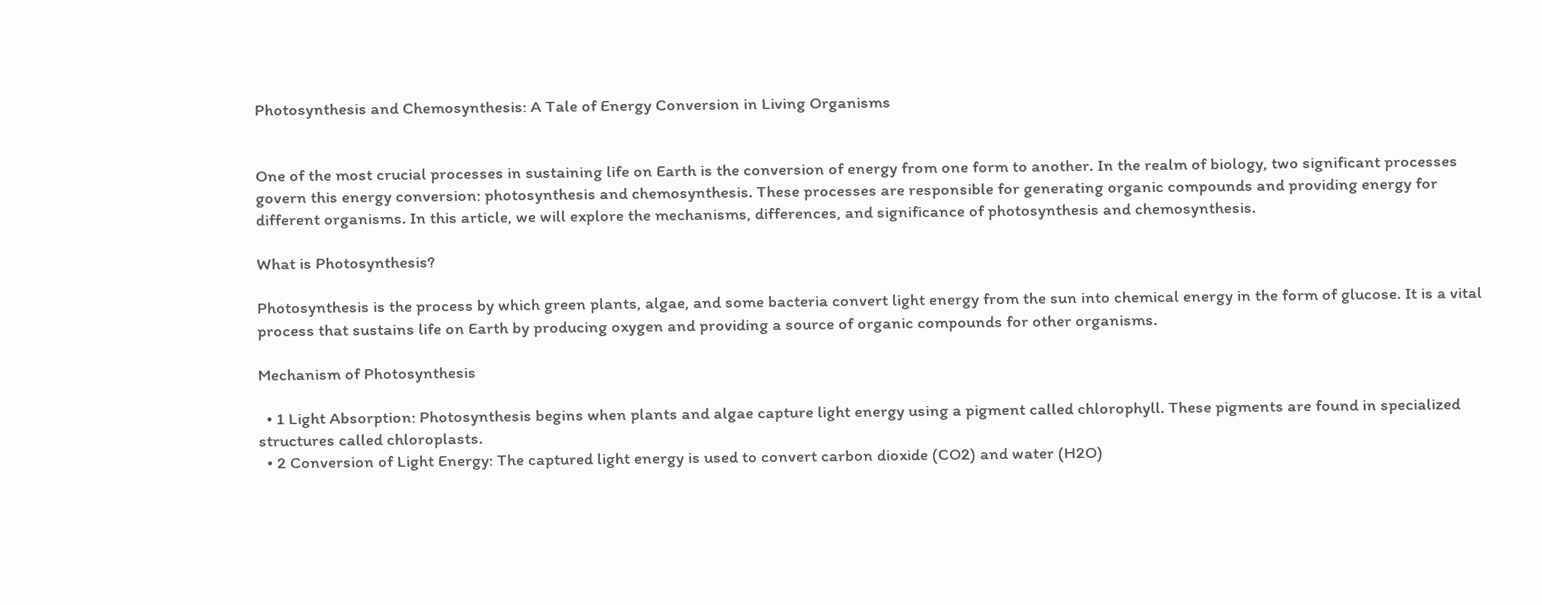Photosynthesis and Chemosynthesis: A Tale of Energy Conversion in Living Organisms


One of the most crucial processes in sustaining life on Earth is the conversion of energy from one form to another. In the realm of biology, two significant processes govern this energy conversion: photosynthesis and chemosynthesis. These processes are responsible for generating organic compounds and providing energy for different organisms. In this article, we will explore the mechanisms, differences, and significance of photosynthesis and chemosynthesis.

What is Photosynthesis?

Photosynthesis is the process by which green plants, algae, and some bacteria convert light energy from the sun into chemical energy in the form of glucose. It is a vital process that sustains life on Earth by producing oxygen and providing a source of organic compounds for other organisms.

Mechanism of Photosynthesis

  • 1 Light Absorption: Photosynthesis begins when plants and algae capture light energy using a pigment called chlorophyll. These pigments are found in specialized structures called chloroplasts.
  • 2 Conversion of Light Energy: The captured light energy is used to convert carbon dioxide (CO2) and water (H2O)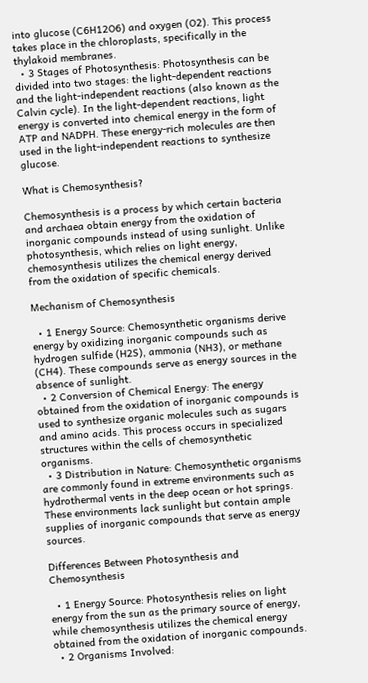into glucose (C6H12O6) and oxygen (O2). This process takes place in the chloroplasts, specifically in the thylakoid membranes.
  • 3 Stages of Photosynthesis: Photosynthesis can be divided into two stages: the light-dependent reactions and the light-independent reactions (also known as the Calvin cycle). In the light-dependent reactions, light energy is converted into chemical energy in the form of ATP and NADPH. These energy-rich molecules are then used in the light-independent reactions to synthesize glucose.

What is Chemosynthesis?

Chemosynthesis is a process by which certain bacteria and archaea obtain energy from the oxidation of inorganic compounds instead of using sunlight. Unlike photosynthesis, which relies on light energy, chemosynthesis utilizes the chemical energy derived from the oxidation of specific chemicals.

Mechanism of Chemosynthesis

  • 1 Energy Source: Chemosynthetic organisms derive energy by oxidizing inorganic compounds such as hydrogen sulfide (H2S), ammonia (NH3), or methane (CH4). These compounds serve as energy sources in the absence of sunlight.
  • 2 Conversion of Chemical Energy: The energy obtained from the oxidation of inorganic compounds is used to synthesize organic molecules such as sugars and amino acids. This process occurs in specialized structures within the cells of chemosynthetic organisms.
  • 3 Distribution in Nature: Chemosynthetic organisms are commonly found in extreme environments such as hydrothermal vents in the deep ocean or hot springs. These environments lack sunlight but contain ample supplies of inorganic compounds that serve as energy sources.

Differences Between Photosynthesis and Chemosynthesis

  • 1 Energy Source: Photosynthesis relies on light energy from the sun as the primary source of energy, while chemosynthesis utilizes the chemical energy obtained from the oxidation of inorganic compounds.
  • 2 Organisms Involved: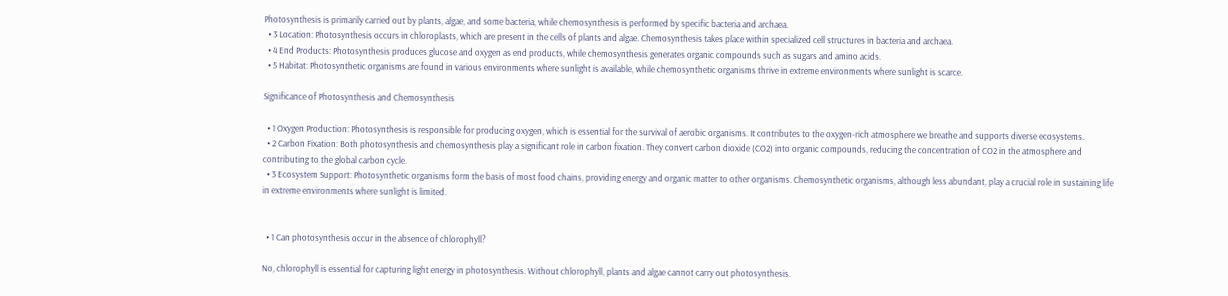Photosynthesis is primarily carried out by plants, algae, and some bacteria, while chemosynthesis is performed by specific bacteria and archaea.
  • 3 Location: Photosynthesis occurs in chloroplasts, which are present in the cells of plants and algae. Chemosynthesis takes place within specialized cell structures in bacteria and archaea.
  • 4 End Products: Photosynthesis produces glucose and oxygen as end products, while chemosynthesis generates organic compounds such as sugars and amino acids.
  • 5 Habitat: Photosynthetic organisms are found in various environments where sunlight is available, while chemosynthetic organisms thrive in extreme environments where sunlight is scarce.

Significance of Photosynthesis and Chemosynthesis

  • 1 Oxygen Production: Photosynthesis is responsible for producing oxygen, which is essential for the survival of aerobic organisms. It contributes to the oxygen-rich atmosphere we breathe and supports diverse ecosystems.
  • 2 Carbon Fixation: Both photosynthesis and chemosynthesis play a significant role in carbon fixation. They convert carbon dioxide (CO2) into organic compounds, reducing the concentration of CO2 in the atmosphere and contributing to the global carbon cycle.
  • 3 Ecosystem Support: Photosynthetic organisms form the basis of most food chains, providing energy and organic matter to other organisms. Chemosynthetic organisms, although less abundant, play a crucial role in sustaining life in extreme environments where sunlight is limited.


  • 1 Can photosynthesis occur in the absence of chlorophyll?

No, chlorophyll is essential for capturing light energy in photosynthesis. Without chlorophyll, plants and algae cannot carry out photosynthesis.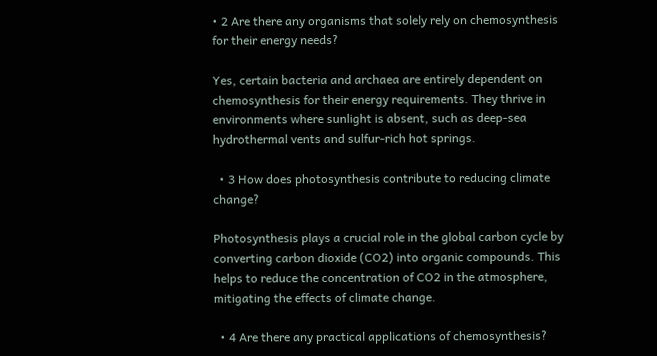• 2 Are there any organisms that solely rely on chemosynthesis for their energy needs?

Yes, certain bacteria and archaea are entirely dependent on chemosynthesis for their energy requirements. They thrive in environments where sunlight is absent, such as deep-sea hydrothermal vents and sulfur-rich hot springs.

  • 3 How does photosynthesis contribute to reducing climate change?

Photosynthesis plays a crucial role in the global carbon cycle by converting carbon dioxide (CO2) into organic compounds. This helps to reduce the concentration of CO2 in the atmosphere, mitigating the effects of climate change.

  • 4 Are there any practical applications of chemosynthesis?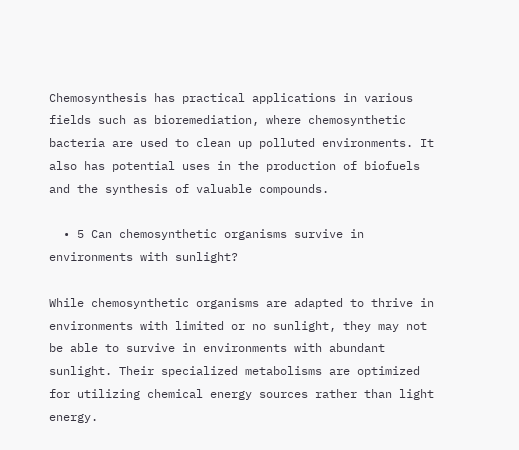Chemosynthesis has practical applications in various fields such as bioremediation, where chemosynthetic bacteria are used to clean up polluted environments. It also has potential uses in the production of biofuels and the synthesis of valuable compounds.

  • 5 Can chemosynthetic organisms survive in environments with sunlight?

While chemosynthetic organisms are adapted to thrive in environments with limited or no sunlight, they may not be able to survive in environments with abundant sunlight. Their specialized metabolisms are optimized for utilizing chemical energy sources rather than light energy.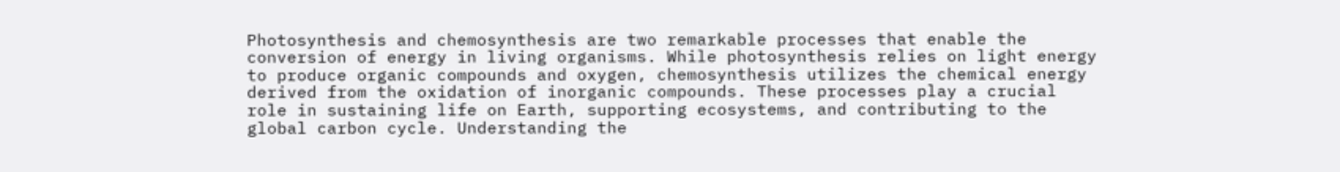Photosynthesis and chemosynthesis are two remarkable processes that enable the conversion of energy in living organisms. While photosynthesis relies on light energy to produce organic compounds and oxygen, chemosynthesis utilizes the chemical energy derived from the oxidation of inorganic compounds. These processes play a crucial role in sustaining life on Earth, supporting ecosystems, and contributing to the global carbon cycle. Understanding the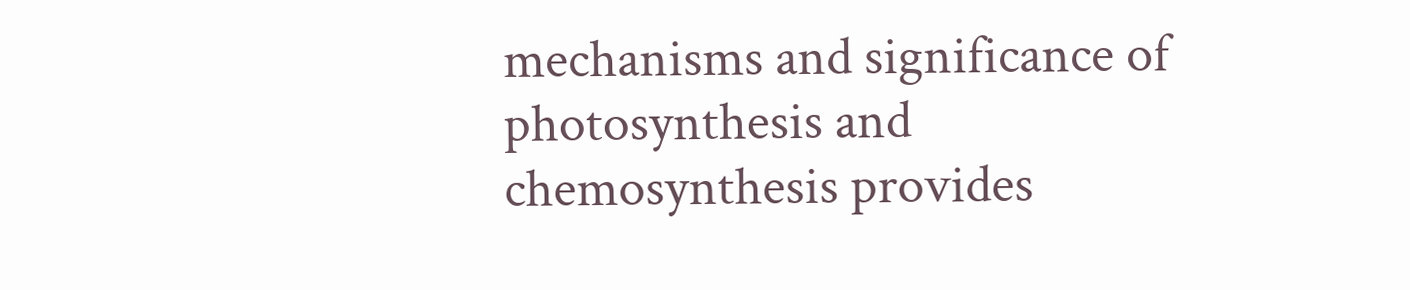mechanisms and significance of photosynthesis and chemosynthesis provides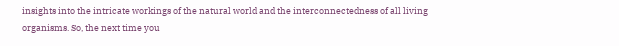insights into the intricate workings of the natural world and the interconnectedness of all living organisms. So, the next time you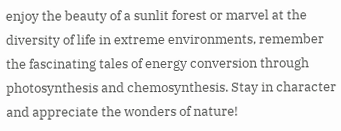enjoy the beauty of a sunlit forest or marvel at the diversity of life in extreme environments, remember the fascinating tales of energy conversion through photosynthesis and chemosynthesis. Stay in character and appreciate the wonders of nature!